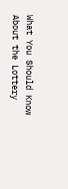What You Should Know About the Lottery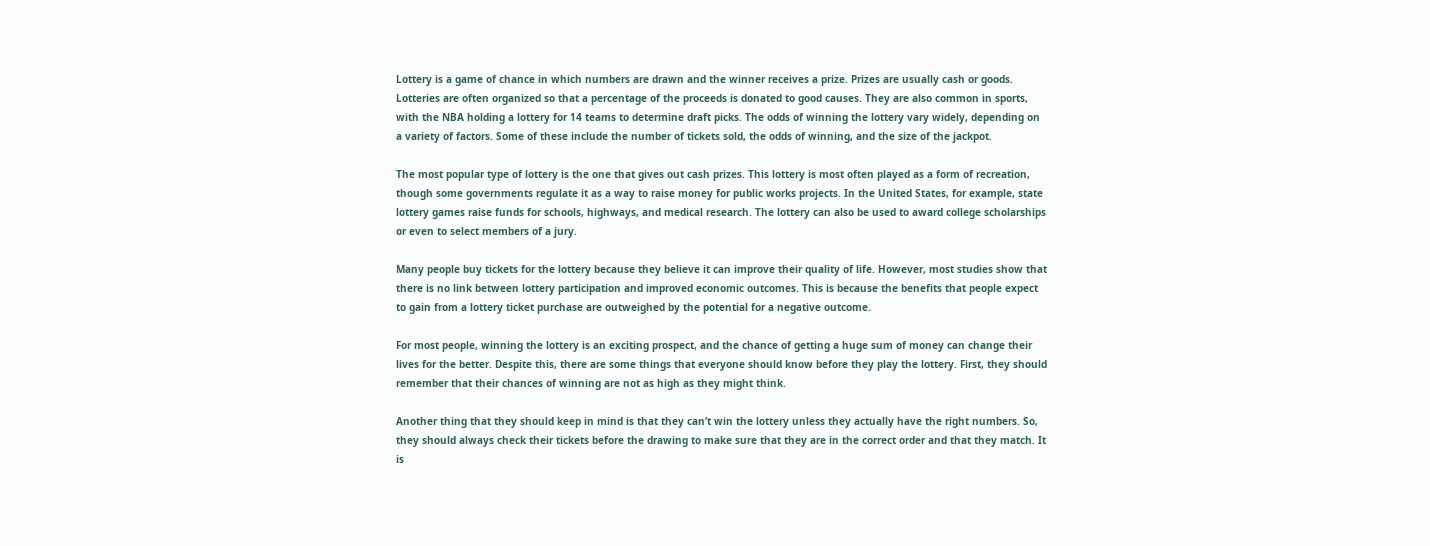Lottery is a game of chance in which numbers are drawn and the winner receives a prize. Prizes are usually cash or goods. Lotteries are often organized so that a percentage of the proceeds is donated to good causes. They are also common in sports, with the NBA holding a lottery for 14 teams to determine draft picks. The odds of winning the lottery vary widely, depending on a variety of factors. Some of these include the number of tickets sold, the odds of winning, and the size of the jackpot.

The most popular type of lottery is the one that gives out cash prizes. This lottery is most often played as a form of recreation, though some governments regulate it as a way to raise money for public works projects. In the United States, for example, state lottery games raise funds for schools, highways, and medical research. The lottery can also be used to award college scholarships or even to select members of a jury.

Many people buy tickets for the lottery because they believe it can improve their quality of life. However, most studies show that there is no link between lottery participation and improved economic outcomes. This is because the benefits that people expect to gain from a lottery ticket purchase are outweighed by the potential for a negative outcome.

For most people, winning the lottery is an exciting prospect, and the chance of getting a huge sum of money can change their lives for the better. Despite this, there are some things that everyone should know before they play the lottery. First, they should remember that their chances of winning are not as high as they might think.

Another thing that they should keep in mind is that they can’t win the lottery unless they actually have the right numbers. So, they should always check their tickets before the drawing to make sure that they are in the correct order and that they match. It is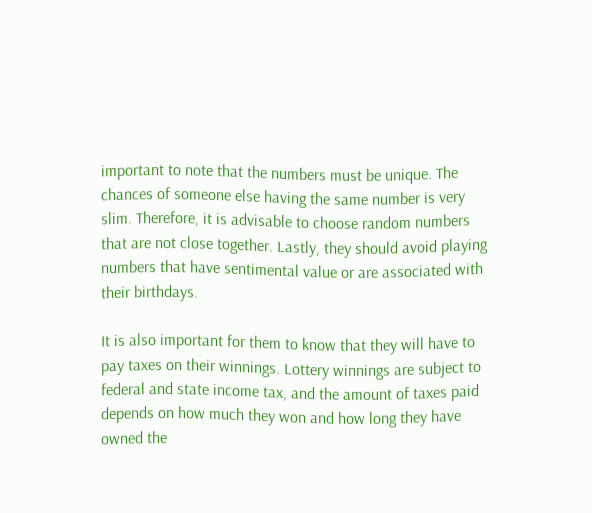important to note that the numbers must be unique. The chances of someone else having the same number is very slim. Therefore, it is advisable to choose random numbers that are not close together. Lastly, they should avoid playing numbers that have sentimental value or are associated with their birthdays.

It is also important for them to know that they will have to pay taxes on their winnings. Lottery winnings are subject to federal and state income tax, and the amount of taxes paid depends on how much they won and how long they have owned the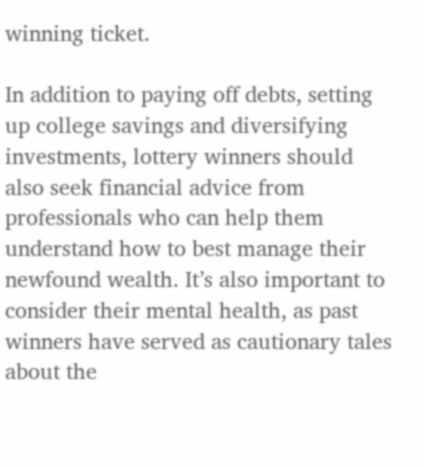winning ticket.

In addition to paying off debts, setting up college savings and diversifying investments, lottery winners should also seek financial advice from professionals who can help them understand how to best manage their newfound wealth. It’s also important to consider their mental health, as past winners have served as cautionary tales about the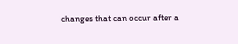changes that can occur after a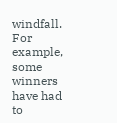windfall. For example, some winners have had to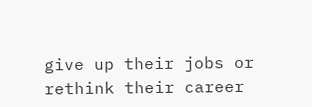give up their jobs or rethink their career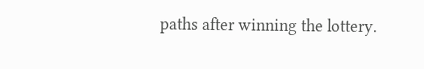paths after winning the lottery.